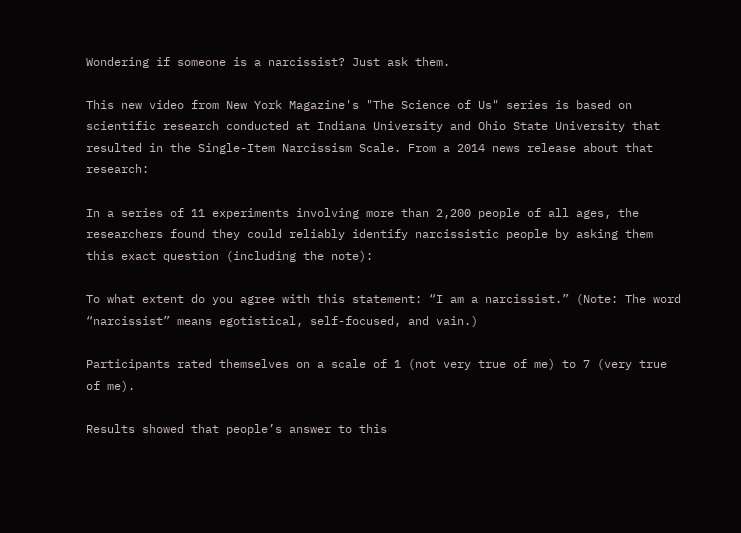Wondering if someone is a narcissist? Just ask them.

This new video from New York Magazine's "The Science of Us" series is based on scientific research conducted at Indiana University and Ohio State University that resulted in the Single-Item Narcissism Scale. From a 2014 news release about that research:

In a series of 11 experiments involving more than 2,200 people of all ages, the researchers found they could reliably identify narcissistic people by asking them this exact question (including the note):

To what extent do you agree with this statement: “I am a narcissist.” (Note: The word “narcissist” means egotistical, self-focused, and vain.)

Participants rated themselves on a scale of 1 (not very true of me) to 7 (very true of me).

Results showed that people’s answer to this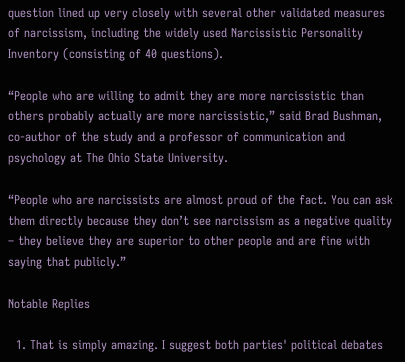question lined up very closely with several other validated measures of narcissism, including the widely used Narcissistic Personality Inventory (consisting of 40 questions).

“People who are willing to admit they are more narcissistic than others probably actually are more narcissistic,” said Brad Bushman, co-author of the study and a professor of communication and psychology at The Ohio State University.

“People who are narcissists are almost proud of the fact. You can ask them directly because they don’t see narcissism as a negative quality – they believe they are superior to other people and are fine with saying that publicly.”

Notable Replies

  1. That is simply amazing. I suggest both parties' political debates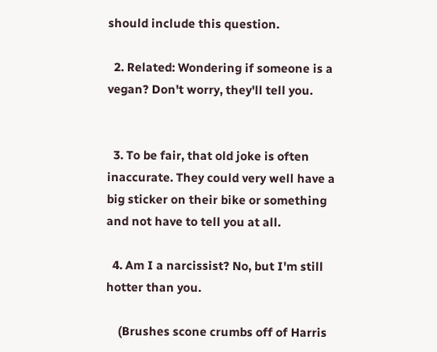should include this question.

  2. Related: Wondering if someone is a vegan? Don't worry, they'll tell you.


  3. To be fair, that old joke is often inaccurate. They could very well have a big sticker on their bike or something and not have to tell you at all.

  4. Am I a narcissist? No, but I'm still hotter than you.

    (Brushes scone crumbs off of Harris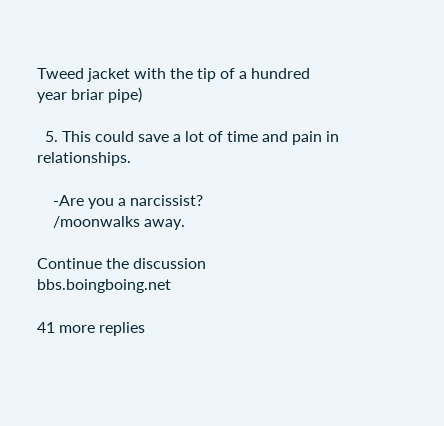Tweed jacket with the tip of a hundred year briar pipe)

  5. This could save a lot of time and pain in relationships.

    -Are you a narcissist?
    /moonwalks away.

Continue the discussion bbs.boingboing.net

41 more replies